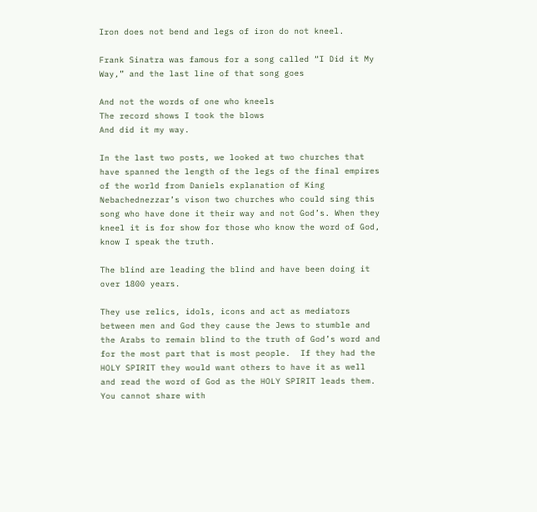Iron does not bend and legs of iron do not kneel.

Frank Sinatra was famous for a song called “I Did it My Way,” and the last line of that song goes

And not the words of one who kneels
The record shows I took the blows
And did it my way.

In the last two posts, we looked at two churches that have spanned the length of the legs of the final empires of the world from Daniels explanation of King Nebachednezzar’s vison two churches who could sing this song who have done it their way and not God’s. When they kneel it is for show for those who know the word of God,  know I speak the truth.

The blind are leading the blind and have been doing it over 1800 years.

They use relics, idols, icons and act as mediators between men and God they cause the Jews to stumble and the Arabs to remain blind to the truth of God’s word and for the most part that is most people.  If they had the HOLY SPIRIT they would want others to have it as well and read the word of God as the HOLY SPIRIT leads them.  You cannot share with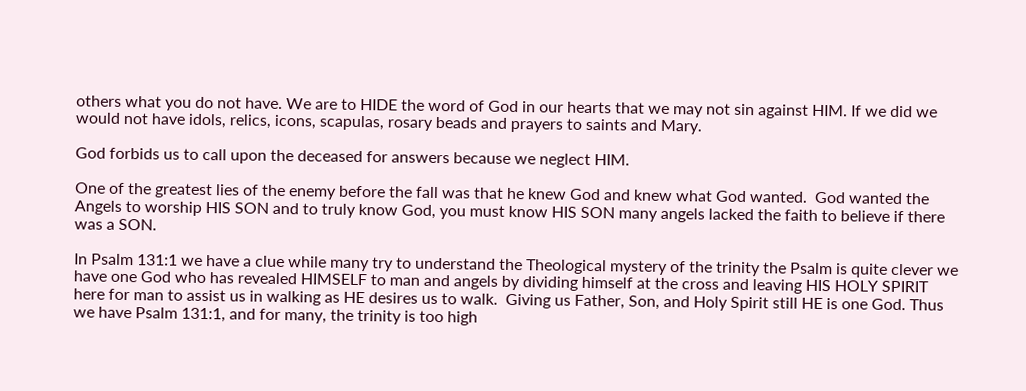others what you do not have. We are to HIDE the word of God in our hearts that we may not sin against HIM. If we did we would not have idols, relics, icons, scapulas, rosary beads and prayers to saints and Mary.

God forbids us to call upon the deceased for answers because we neglect HIM.

One of the greatest lies of the enemy before the fall was that he knew God and knew what God wanted.  God wanted the Angels to worship HIS SON and to truly know God, you must know HIS SON many angels lacked the faith to believe if there was a SON.

In Psalm 131:1 we have a clue while many try to understand the Theological mystery of the trinity the Psalm is quite clever we have one God who has revealed HIMSELF to man and angels by dividing himself at the cross and leaving HIS HOLY SPIRIT here for man to assist us in walking as HE desires us to walk.  Giving us Father, Son, and Holy Spirit still HE is one God. Thus we have Psalm 131:1, and for many, the trinity is too high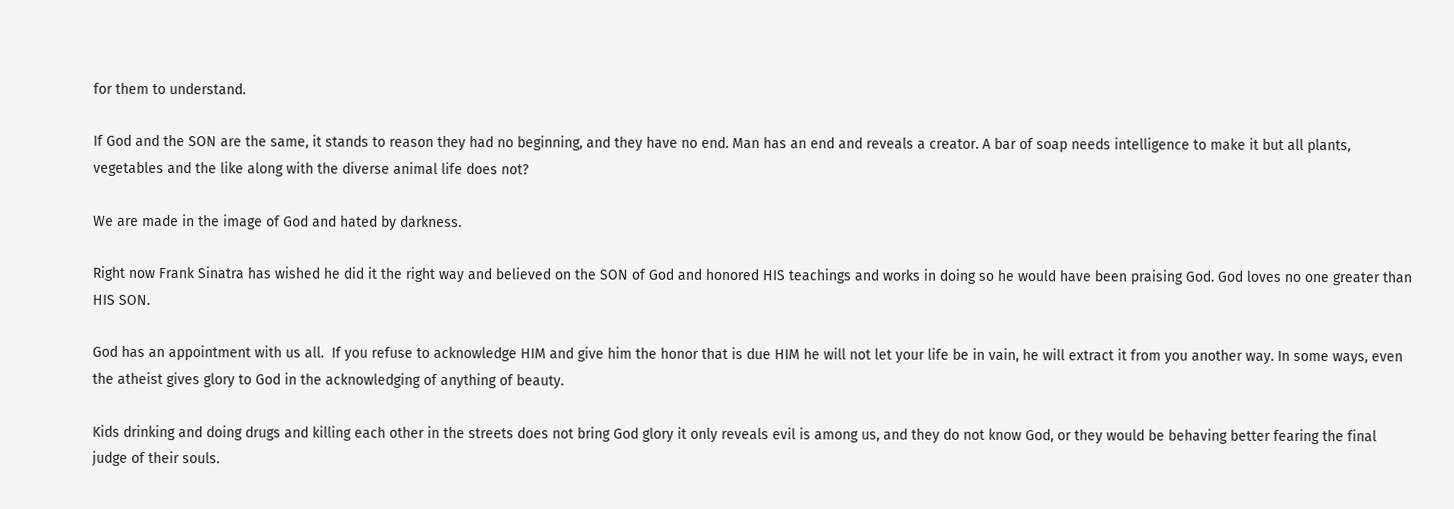for them to understand.

If God and the SON are the same, it stands to reason they had no beginning, and they have no end. Man has an end and reveals a creator. A bar of soap needs intelligence to make it but all plants, vegetables and the like along with the diverse animal life does not?

We are made in the image of God and hated by darkness.

Right now Frank Sinatra has wished he did it the right way and believed on the SON of God and honored HIS teachings and works in doing so he would have been praising God. God loves no one greater than HIS SON.

God has an appointment with us all.  If you refuse to acknowledge HIM and give him the honor that is due HIM he will not let your life be in vain, he will extract it from you another way. In some ways, even the atheist gives glory to God in the acknowledging of anything of beauty.

Kids drinking and doing drugs and killing each other in the streets does not bring God glory it only reveals evil is among us, and they do not know God, or they would be behaving better fearing the final judge of their souls.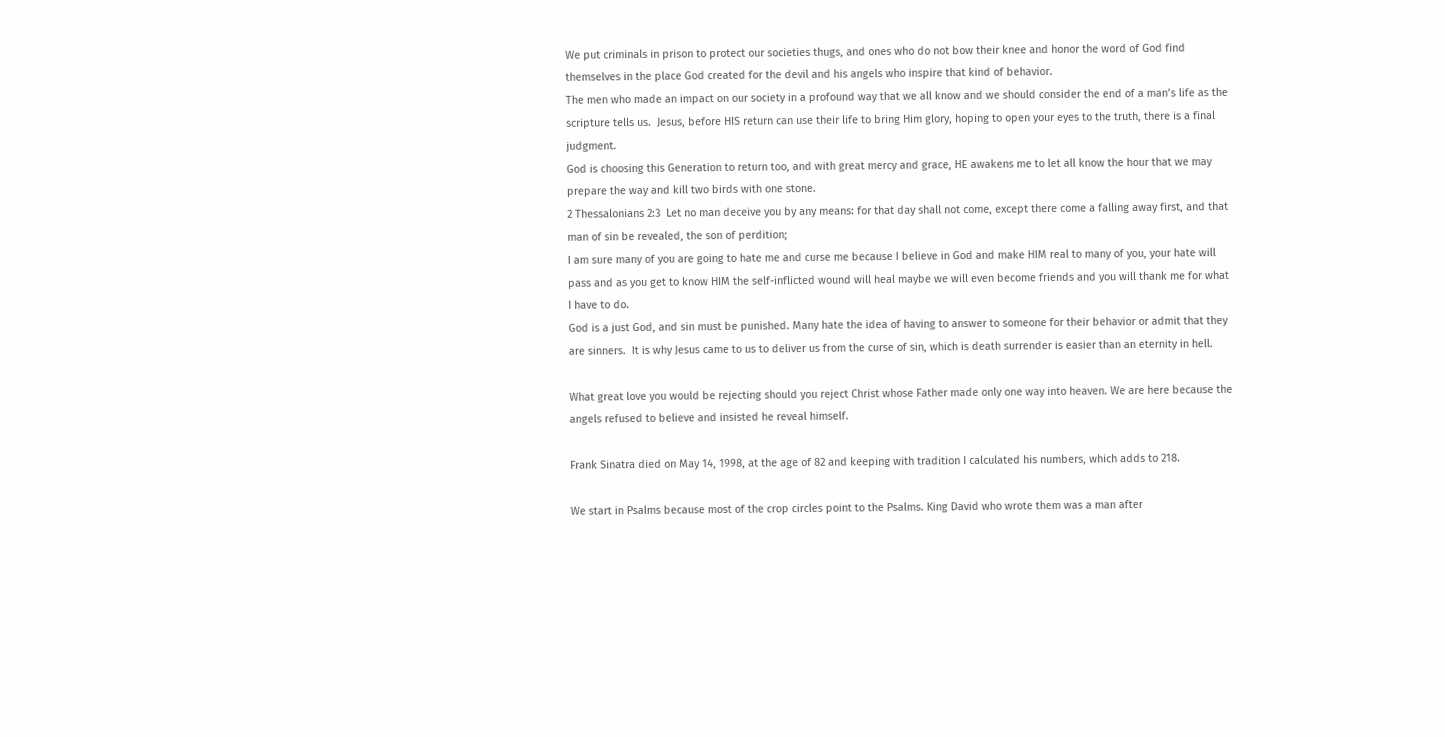We put criminals in prison to protect our societies thugs, and ones who do not bow their knee and honor the word of God find themselves in the place God created for the devil and his angels who inspire that kind of behavior.
The men who made an impact on our society in a profound way that we all know and we should consider the end of a man’s life as the scripture tells us.  Jesus, before HIS return can use their life to bring Him glory, hoping to open your eyes to the truth, there is a final judgment.
God is choosing this Generation to return too, and with great mercy and grace, HE awakens me to let all know the hour that we may prepare the way and kill two birds with one stone.
2 Thessalonians 2:3  Let no man deceive you by any means: for that day shall not come, except there come a falling away first, and that man of sin be revealed, the son of perdition;
I am sure many of you are going to hate me and curse me because I believe in God and make HIM real to many of you, your hate will pass and as you get to know HIM the self-inflicted wound will heal maybe we will even become friends and you will thank me for what I have to do.
God is a just God, and sin must be punished. Many hate the idea of having to answer to someone for their behavior or admit that they are sinners.  It is why Jesus came to us to deliver us from the curse of sin, which is death surrender is easier than an eternity in hell.

What great love you would be rejecting should you reject Christ whose Father made only one way into heaven. We are here because the angels refused to believe and insisted he reveal himself.

Frank Sinatra died on May 14, 1998, at the age of 82 and keeping with tradition I calculated his numbers, which adds to 218.

We start in Psalms because most of the crop circles point to the Psalms. King David who wrote them was a man after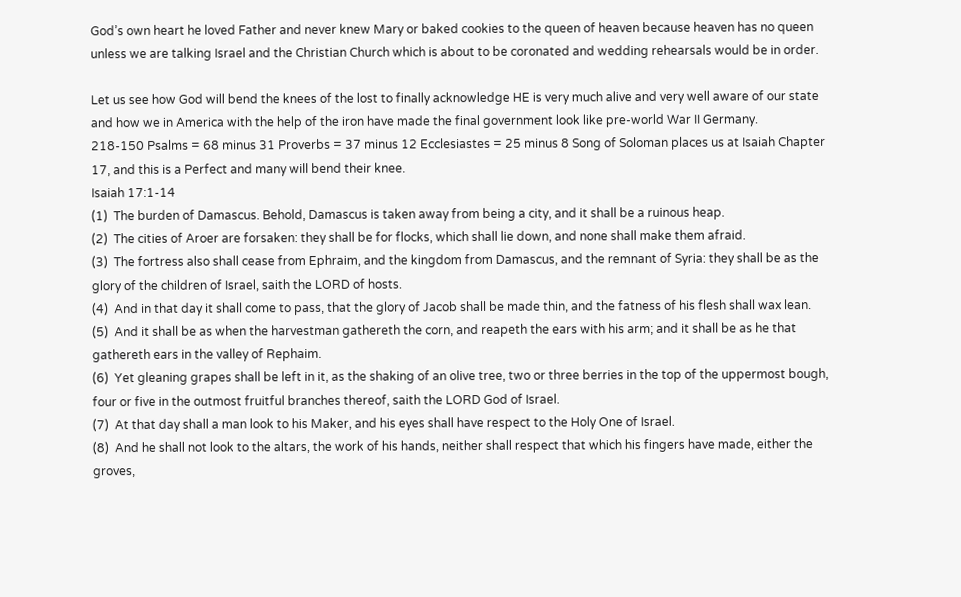God’s own heart he loved Father and never knew Mary or baked cookies to the queen of heaven because heaven has no queen unless we are talking Israel and the Christian Church which is about to be coronated and wedding rehearsals would be in order.

Let us see how God will bend the knees of the lost to finally acknowledge HE is very much alive and very well aware of our state and how we in America with the help of the iron have made the final government look like pre-world War II Germany.
218-150 Psalms = 68 minus 31 Proverbs = 37 minus 12 Ecclesiastes = 25 minus 8 Song of Soloman places us at Isaiah Chapter 17, and this is a Perfect and many will bend their knee.
Isaiah 17:1-14
(1)  The burden of Damascus. Behold, Damascus is taken away from being a city, and it shall be a ruinous heap.
(2)  The cities of Aroer are forsaken: they shall be for flocks, which shall lie down, and none shall make them afraid.
(3)  The fortress also shall cease from Ephraim, and the kingdom from Damascus, and the remnant of Syria: they shall be as the glory of the children of Israel, saith the LORD of hosts.
(4)  And in that day it shall come to pass, that the glory of Jacob shall be made thin, and the fatness of his flesh shall wax lean.
(5)  And it shall be as when the harvestman gathereth the corn, and reapeth the ears with his arm; and it shall be as he that gathereth ears in the valley of Rephaim.
(6)  Yet gleaning grapes shall be left in it, as the shaking of an olive tree, two or three berries in the top of the uppermost bough, four or five in the outmost fruitful branches thereof, saith the LORD God of Israel.
(7)  At that day shall a man look to his Maker, and his eyes shall have respect to the Holy One of Israel.
(8)  And he shall not look to the altars, the work of his hands, neither shall respect that which his fingers have made, either the groves,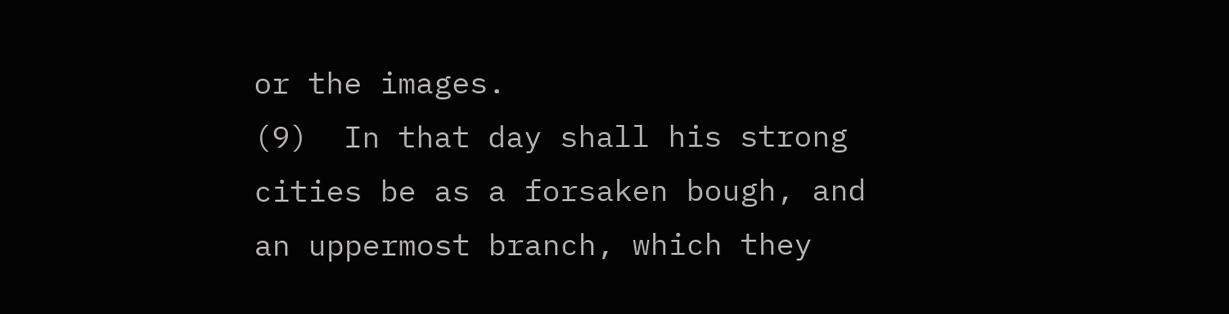or the images.
(9)  In that day shall his strong cities be as a forsaken bough, and an uppermost branch, which they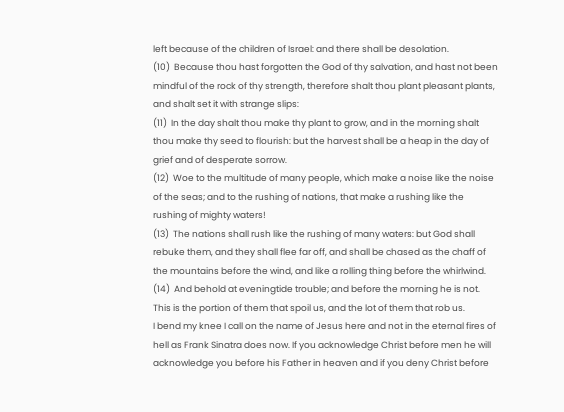left because of the children of Israel: and there shall be desolation.
(10)  Because thou hast forgotten the God of thy salvation, and hast not been mindful of the rock of thy strength, therefore shalt thou plant pleasant plants, and shalt set it with strange slips:
(11)  In the day shalt thou make thy plant to grow, and in the morning shalt thou make thy seed to flourish: but the harvest shall be a heap in the day of grief and of desperate sorrow.
(12)  Woe to the multitude of many people, which make a noise like the noise of the seas; and to the rushing of nations, that make a rushing like the rushing of mighty waters!
(13)  The nations shall rush like the rushing of many waters: but God shall rebuke them, and they shall flee far off, and shall be chased as the chaff of the mountains before the wind, and like a rolling thing before the whirlwind.
(14)  And behold at eveningtide trouble; and before the morning he is not. This is the portion of them that spoil us, and the lot of them that rob us.
I bend my knee I call on the name of Jesus here and not in the eternal fires of hell as Frank Sinatra does now. If you acknowledge Christ before men he will acknowledge you before his Father in heaven and if you deny Christ before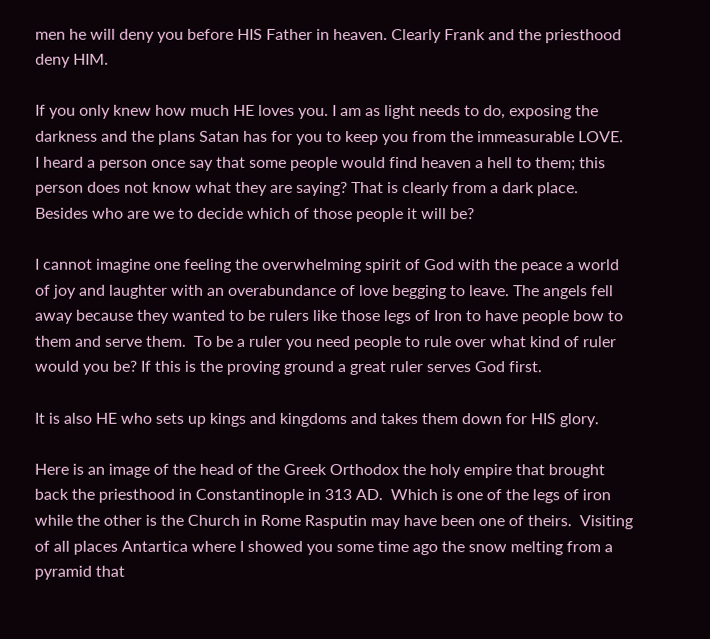men he will deny you before HIS Father in heaven. Clearly Frank and the priesthood deny HIM.

If you only knew how much HE loves you. I am as light needs to do, exposing the darkness and the plans Satan has for you to keep you from the immeasurable LOVE.  I heard a person once say that some people would find heaven a hell to them; this person does not know what they are saying? That is clearly from a dark place.  Besides who are we to decide which of those people it will be?

I cannot imagine one feeling the overwhelming spirit of God with the peace a world of joy and laughter with an overabundance of love begging to leave. The angels fell away because they wanted to be rulers like those legs of Iron to have people bow to them and serve them.  To be a ruler you need people to rule over what kind of ruler would you be? If this is the proving ground a great ruler serves God first.

It is also HE who sets up kings and kingdoms and takes them down for HIS glory.

Here is an image of the head of the Greek Orthodox the holy empire that brought back the priesthood in Constantinople in 313 AD.  Which is one of the legs of iron while the other is the Church in Rome Rasputin may have been one of theirs.  Visiting of all places Antartica where I showed you some time ago the snow melting from a pyramid that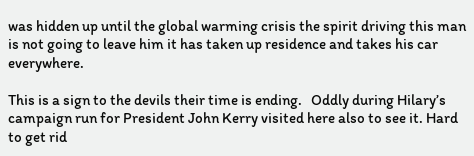was hidden up until the global warming crisis the spirit driving this man is not going to leave him it has taken up residence and takes his car everywhere.

This is a sign to the devils their time is ending.   Oddly during Hilary’s campaign run for President John Kerry visited here also to see it. Hard to get rid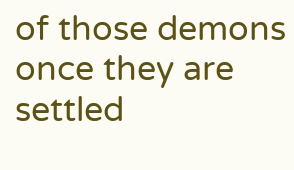of those demons once they are settled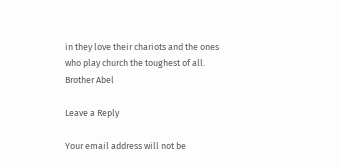in they love their chariots and the ones who play church the toughest of all.
Brother Abel

Leave a Reply

Your email address will not be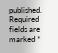published. Required fields are marked *